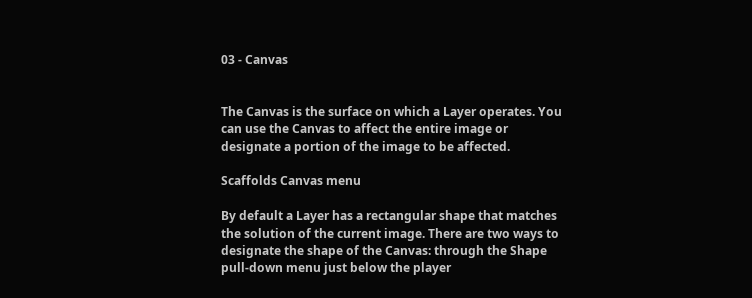03 - Canvas


The Canvas is the surface on which a Layer operates. You can use the Canvas to affect the entire image or designate a portion of the image to be affected.

Scaffolds Canvas menu

By default a Layer has a rectangular shape that matches the solution of the current image. There are two ways to designate the shape of the Canvas: through the Shape pull-down menu just below the player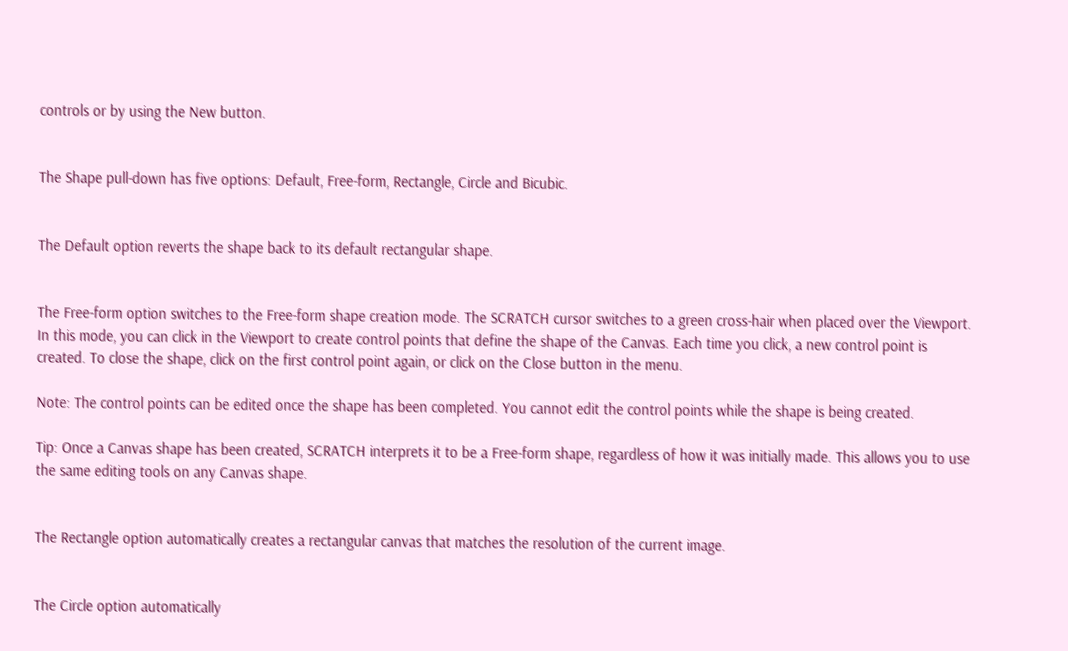controls or by using the New button.


The Shape pull-down has five options: Default, Free-form, Rectangle, Circle and Bicubic.


The Default option reverts the shape back to its default rectangular shape.


The Free-form option switches to the Free-form shape creation mode. The SCRATCH cursor switches to a green cross-hair when placed over the Viewport. In this mode, you can click in the Viewport to create control points that define the shape of the Canvas. Each time you click, a new control point is created. To close the shape, click on the first control point again, or click on the Close button in the menu.

Note: The control points can be edited once the shape has been completed. You cannot edit the control points while the shape is being created.

Tip: Once a Canvas shape has been created, SCRATCH interprets it to be a Free-form shape, regardless of how it was initially made. This allows you to use the same editing tools on any Canvas shape.


The Rectangle option automatically creates a rectangular canvas that matches the resolution of the current image.


The Circle option automatically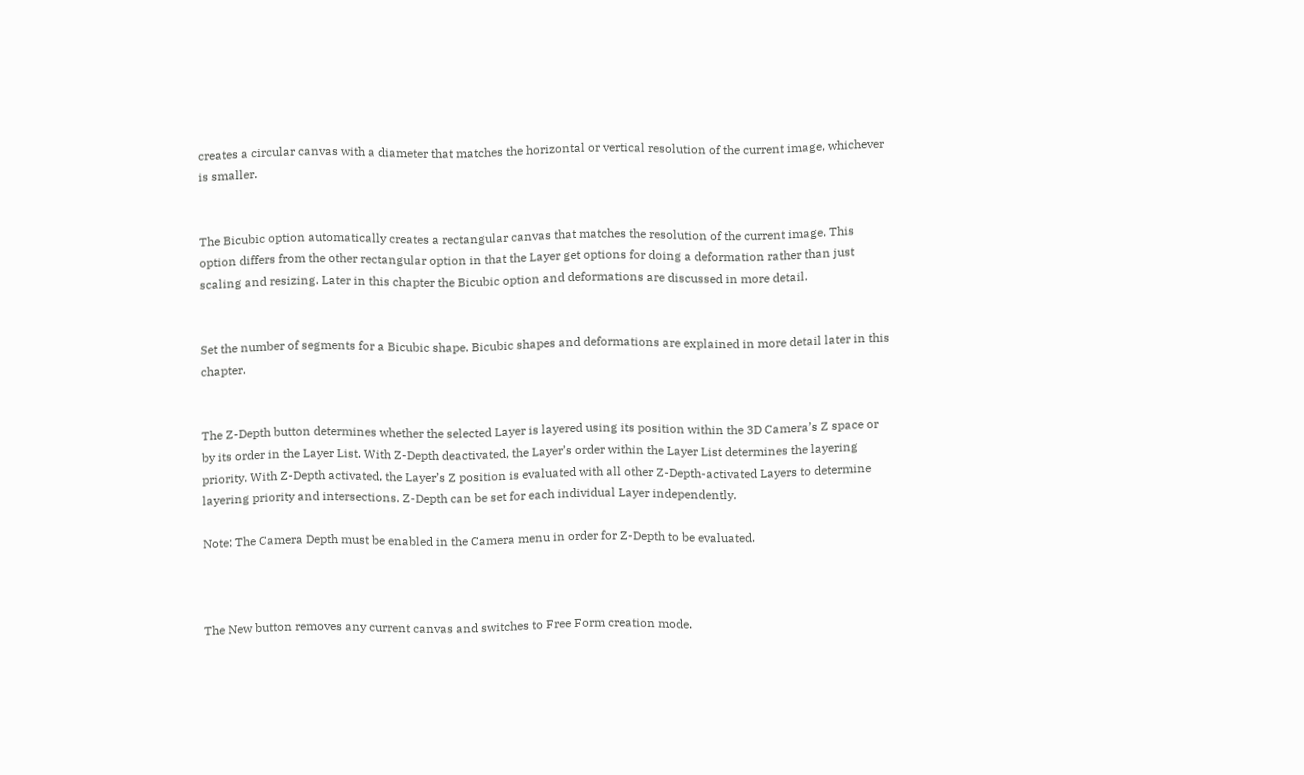creates a circular canvas with a diameter that matches the horizontal or vertical resolution of the current image, whichever is smaller.


The Bicubic option automatically creates a rectangular canvas that matches the resolution of the current image. This option differs from the other rectangular option in that the Layer get options for doing a deformation rather than just scaling and resizing. Later in this chapter the Bicubic option and deformations are discussed in more detail.


Set the number of segments for a Bicubic shape. Bicubic shapes and deformations are explained in more detail later in this chapter.


The Z-Depth button determines whether the selected Layer is layered using its position within the 3D Camera’s Z space or by its order in the Layer List. With Z-Depth deactivated, the Layer’s order within the Layer List determines the layering priority. With Z-Depth activated, the Layer’s Z position is evaluated with all other Z-Depth-activated Layers to determine layering priority and intersections. Z-Depth can be set for each individual Layer independently.

Note: The Camera Depth must be enabled in the Camera menu in order for Z-Depth to be evaluated.



The New button removes any current canvas and switches to Free Form creation mode.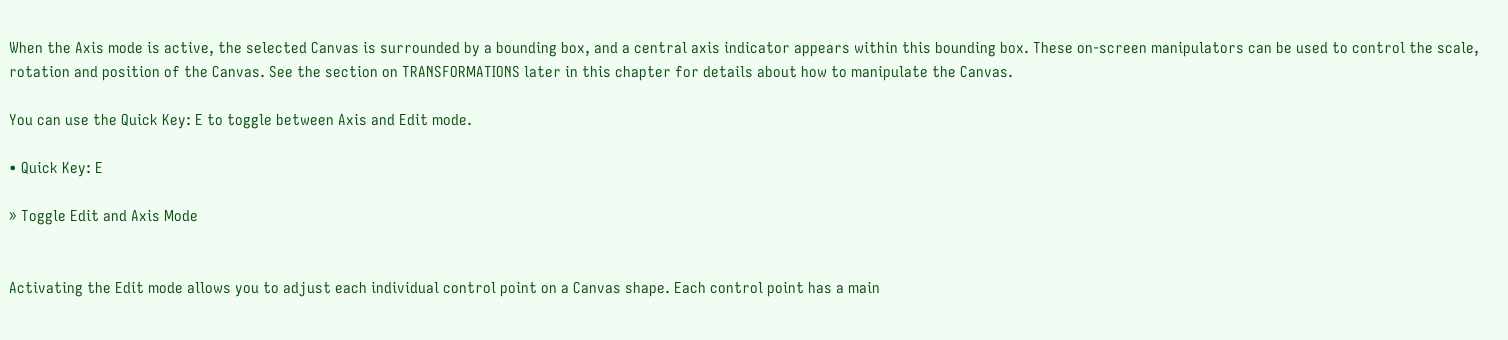When the Axis mode is active, the selected Canvas is surrounded by a bounding box, and a central axis indicator appears within this bounding box. These on-screen manipulators can be used to control the scale, rotation and position of the Canvas. See the section on TRANSFORMATIONS later in this chapter for details about how to manipulate the Canvas.

You can use the Quick Key: E to toggle between Axis and Edit mode.

• Quick Key: E

» Toggle Edit and Axis Mode


Activating the Edit mode allows you to adjust each individual control point on a Canvas shape. Each control point has a main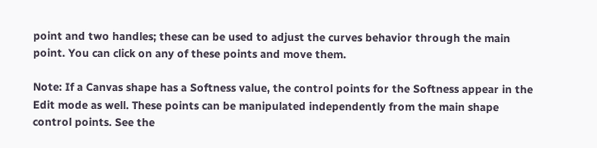point and two handles; these can be used to adjust the curves behavior through the main point. You can click on any of these points and move them.

Note: If a Canvas shape has a Softness value, the control points for the Softness appear in the Edit mode as well. These points can be manipulated independently from the main shape control points. See the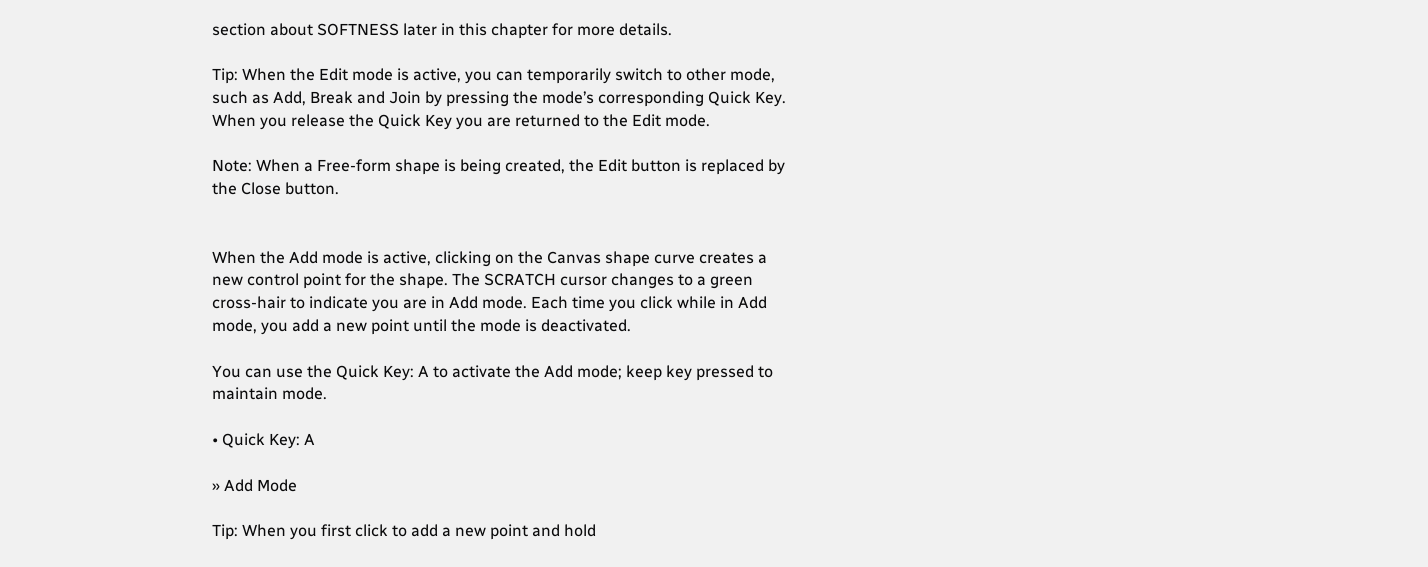section about SOFTNESS later in this chapter for more details.

Tip: When the Edit mode is active, you can temporarily switch to other mode, such as Add, Break and Join by pressing the mode’s corresponding Quick Key. When you release the Quick Key you are returned to the Edit mode.

Note: When a Free-form shape is being created, the Edit button is replaced by the Close button.


When the Add mode is active, clicking on the Canvas shape curve creates a new control point for the shape. The SCRATCH cursor changes to a green cross-hair to indicate you are in Add mode. Each time you click while in Add mode, you add a new point until the mode is deactivated.

You can use the Quick Key: A to activate the Add mode; keep key pressed to maintain mode.

• Quick Key: A

» Add Mode

Tip: When you first click to add a new point and hold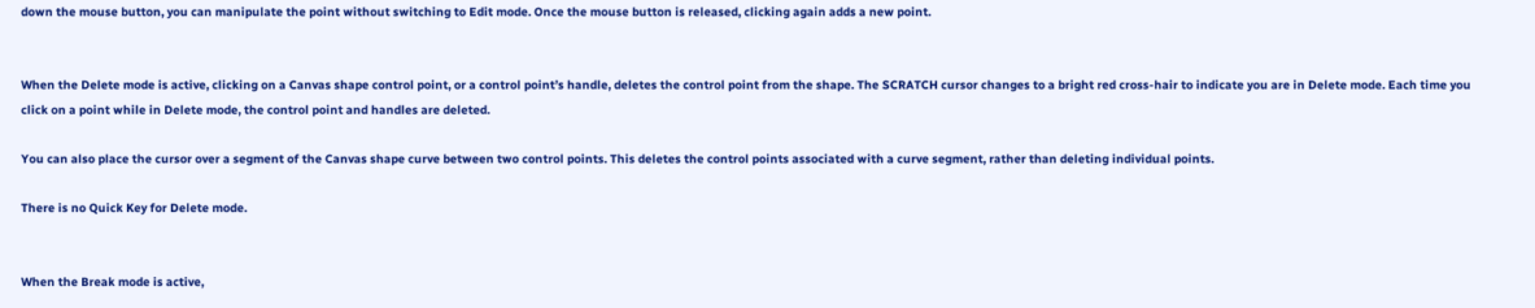down the mouse button, you can manipulate the point without switching to Edit mode. Once the mouse button is released, clicking again adds a new point.


When the Delete mode is active, clicking on a Canvas shape control point, or a control point’s handle, deletes the control point from the shape. The SCRATCH cursor changes to a bright red cross-hair to indicate you are in Delete mode. Each time you click on a point while in Delete mode, the control point and handles are deleted.

You can also place the cursor over a segment of the Canvas shape curve between two control points. This deletes the control points associated with a curve segment, rather than deleting individual points.

There is no Quick Key for Delete mode.


When the Break mode is active,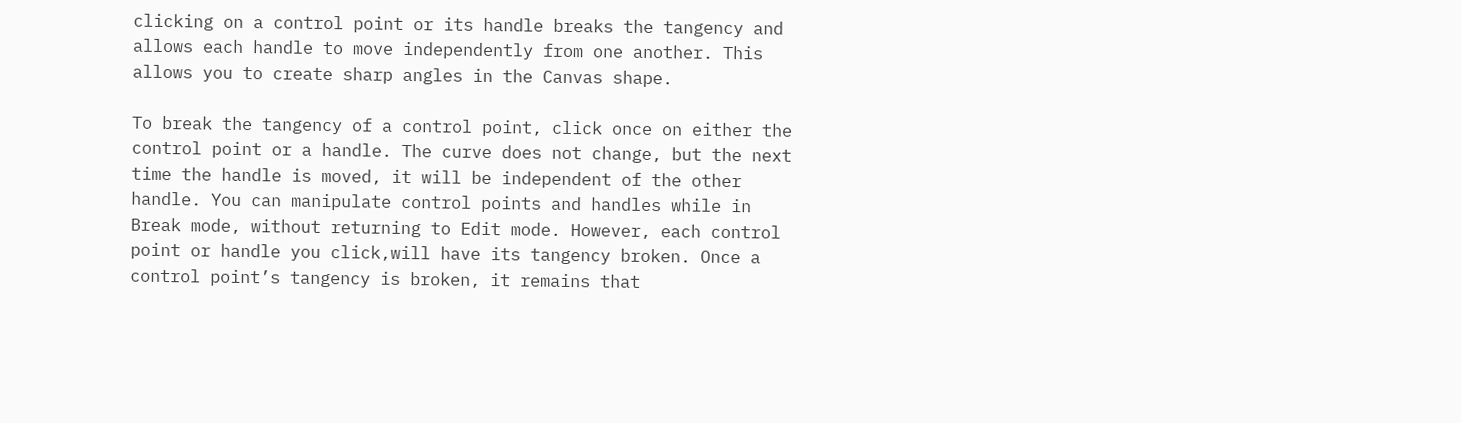clicking on a control point or its handle breaks the tangency and allows each handle to move independently from one another. This allows you to create sharp angles in the Canvas shape.

To break the tangency of a control point, click once on either the control point or a handle. The curve does not change, but the next time the handle is moved, it will be independent of the other handle. You can manipulate control points and handles while in Break mode, without returning to Edit mode. However, each control point or handle you click,will have its tangency broken. Once a control point’s tangency is broken, it remains that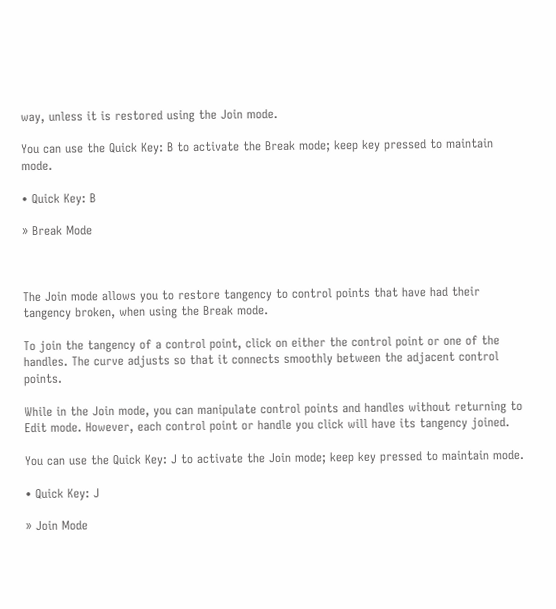way, unless it is restored using the Join mode.

You can use the Quick Key: B to activate the Break mode; keep key pressed to maintain mode.

• Quick Key: B

» Break Mode



The Join mode allows you to restore tangency to control points that have had their tangency broken, when using the Break mode.

To join the tangency of a control point, click on either the control point or one of the handles. The curve adjusts so that it connects smoothly between the adjacent control points.

While in the Join mode, you can manipulate control points and handles without returning to Edit mode. However, each control point or handle you click will have its tangency joined.

You can use the Quick Key: J to activate the Join mode; keep key pressed to maintain mode.

• Quick Key: J

» Join Mode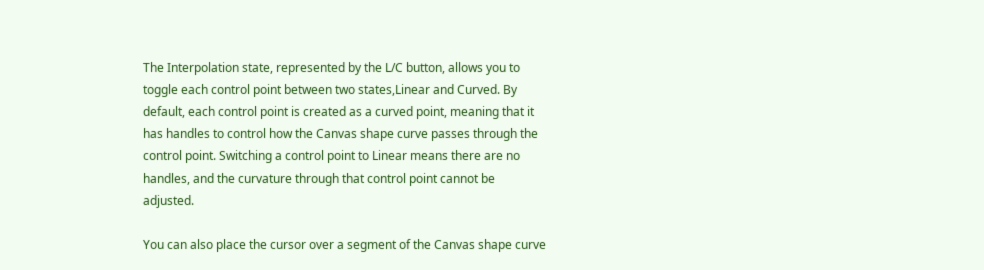The Interpolation state, represented by the L/C button, allows you to toggle each control point between two states,Linear and Curved. By default, each control point is created as a curved point, meaning that it has handles to control how the Canvas shape curve passes through the control point. Switching a control point to Linear means there are no handles, and the curvature through that control point cannot be adjusted.

You can also place the cursor over a segment of the Canvas shape curve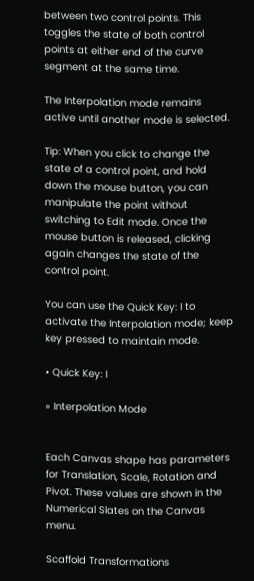between two control points. This toggles the state of both control points at either end of the curve segment at the same time.

The Interpolation mode remains active until another mode is selected.

Tip: When you click to change the state of a control point, and hold down the mouse button, you can manipulate the point without switching to Edit mode. Once the mouse button is released, clicking again changes the state of the control point.

You can use the Quick Key: I to activate the Interpolation mode; keep key pressed to maintain mode.

• Quick Key: I

» Interpolation Mode


Each Canvas shape has parameters for Translation, Scale, Rotation and Pivot. These values are shown in the Numerical Slates on the Canvas menu.

Scaffold Transformations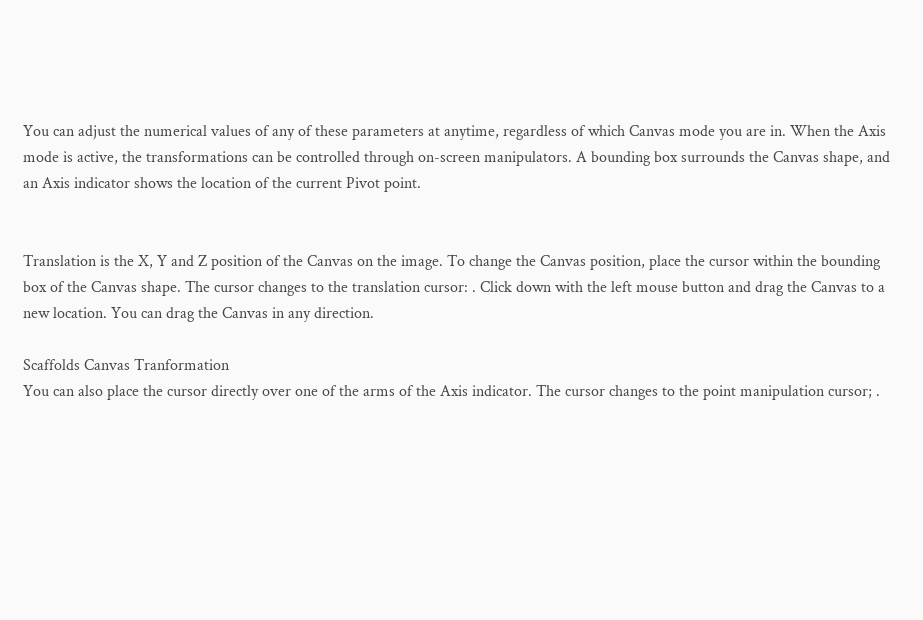You can adjust the numerical values of any of these parameters at anytime, regardless of which Canvas mode you are in. When the Axis mode is active, the transformations can be controlled through on-screen manipulators. A bounding box surrounds the Canvas shape, and an Axis indicator shows the location of the current Pivot point.


Translation is the X, Y and Z position of the Canvas on the image. To change the Canvas position, place the cursor within the bounding box of the Canvas shape. The cursor changes to the translation cursor: . Click down with the left mouse button and drag the Canvas to a new location. You can drag the Canvas in any direction.

Scaffolds Canvas Tranformation
You can also place the cursor directly over one of the arms of the Axis indicator. The cursor changes to the point manipulation cursor; .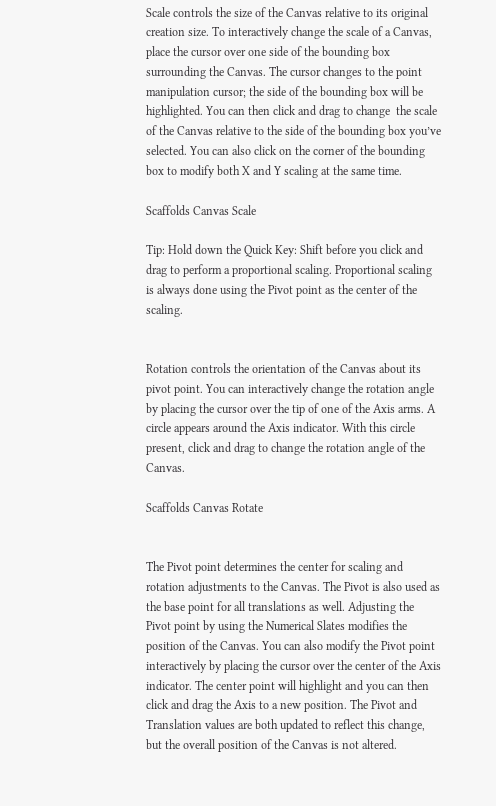Scale controls the size of the Canvas relative to its original creation size. To interactively change the scale of a Canvas, place the cursor over one side of the bounding box surrounding the Canvas. The cursor changes to the point manipulation cursor; the side of the bounding box will be highlighted. You can then click and drag to change  the scale of the Canvas relative to the side of the bounding box you’ve selected. You can also click on the corner of the bounding box to modify both X and Y scaling at the same time.

Scaffolds Canvas Scale

Tip: Hold down the Quick Key: Shift before you click and drag to perform a proportional scaling. Proportional scaling is always done using the Pivot point as the center of the scaling.


Rotation controls the orientation of the Canvas about its pivot point. You can interactively change the rotation angle by placing the cursor over the tip of one of the Axis arms. A circle appears around the Axis indicator. With this circle present, click and drag to change the rotation angle of the Canvas.

Scaffolds Canvas Rotate


The Pivot point determines the center for scaling and rotation adjustments to the Canvas. The Pivot is also used as the base point for all translations as well. Adjusting the Pivot point by using the Numerical Slates modifies the position of the Canvas. You can also modify the Pivot point interactively by placing the cursor over the center of the Axis indicator. The center point will highlight and you can then click and drag the Axis to a new position. The Pivot and Translation values are both updated to reflect this change, but the overall position of the Canvas is not altered.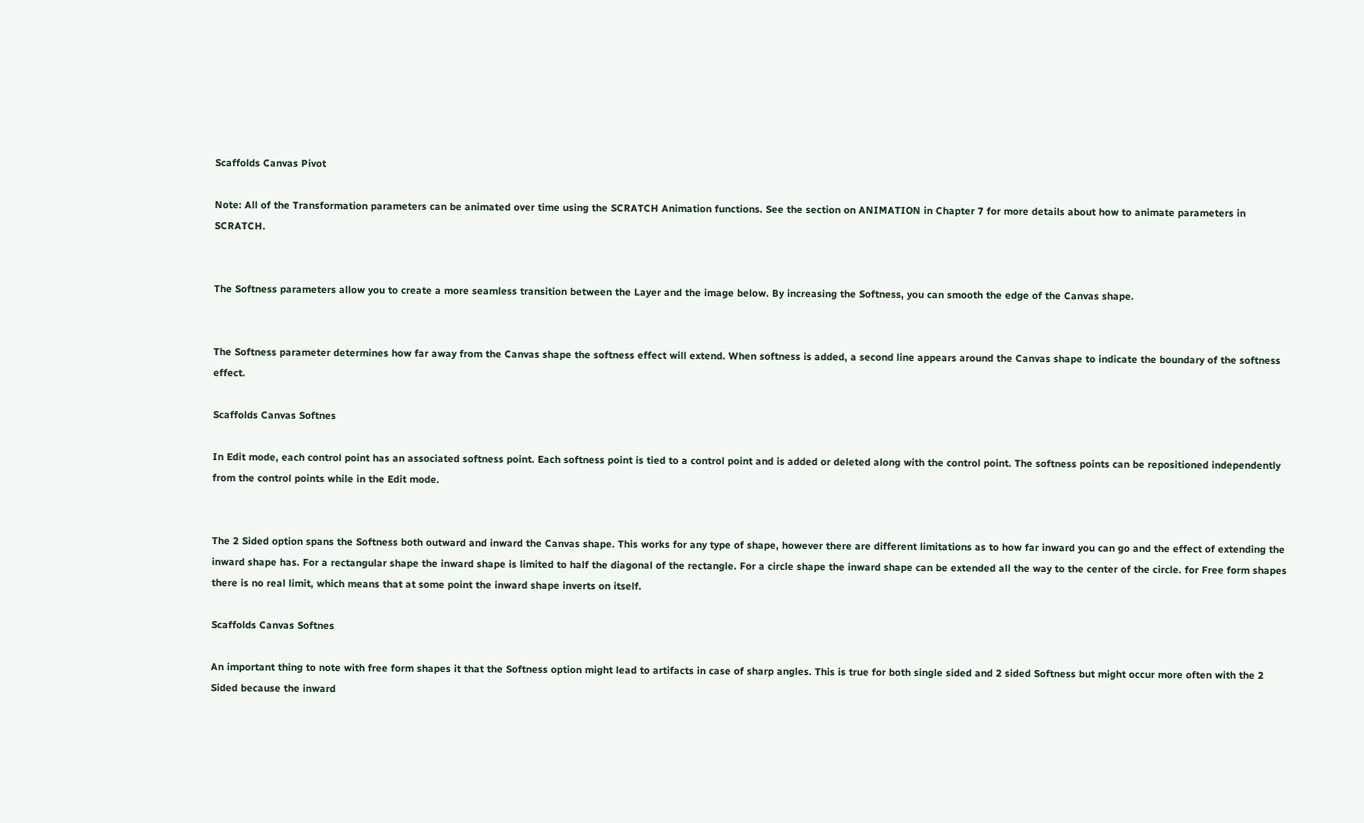Scaffolds Canvas Pivot

Note: All of the Transformation parameters can be animated over time using the SCRATCH Animation functions. See the section on ANIMATION in Chapter 7 for more details about how to animate parameters in SCRATCH.


The Softness parameters allow you to create a more seamless transition between the Layer and the image below. By increasing the Softness, you can smooth the edge of the Canvas shape.


The Softness parameter determines how far away from the Canvas shape the softness effect will extend. When softness is added, a second line appears around the Canvas shape to indicate the boundary of the softness effect.

Scaffolds Canvas Softnes

In Edit mode, each control point has an associated softness point. Each softness point is tied to a control point and is added or deleted along with the control point. The softness points can be repositioned independently from the control points while in the Edit mode.


The 2 Sided option spans the Softness both outward and inward the Canvas shape. This works for any type of shape, however there are different limitations as to how far inward you can go and the effect of extending the inward shape has. For a rectangular shape the inward shape is limited to half the diagonal of the rectangle. For a circle shape the inward shape can be extended all the way to the center of the circle. for Free form shapes there is no real limit, which means that at some point the inward shape inverts on itself.

Scaffolds Canvas Softnes

An important thing to note with free form shapes it that the Softness option might lead to artifacts in case of sharp angles. This is true for both single sided and 2 sided Softness but might occur more often with the 2 Sided because the inward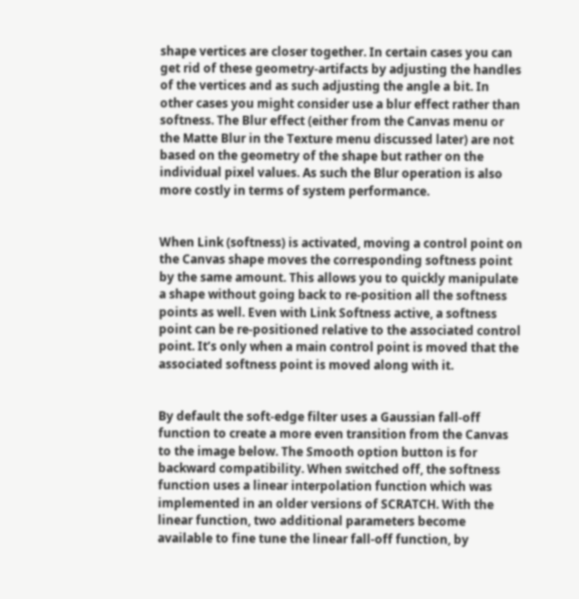shape vertices are closer together. In certain cases you can get rid of these geometry-artifacts by adjusting the handles of the vertices and as such adjusting the angle a bit. In other cases you might consider use a blur effect rather than softness. The Blur effect (either from the Canvas menu or the Matte Blur in the Texture menu discussed later) are not based on the geometry of the shape but rather on the individual pixel values. As such the Blur operation is also more costly in terms of system performance.


When Link (softness) is activated, moving a control point on the Canvas shape moves the corresponding softness point by the same amount. This allows you to quickly manipulate a shape without going back to re-position all the softness points as well. Even with Link Softness active, a softness point can be re-positioned relative to the associated control point. It’s only when a main control point is moved that the associated softness point is moved along with it.


By default the soft-edge filter uses a Gaussian fall-off function to create a more even transition from the Canvas to the image below. The Smooth option button is for backward compatibility. When switched off, the softness function uses a linear interpolation function which was implemented in an older versions of SCRATCH. With the linear function, two additional parameters become available to fine tune the linear fall-off function, by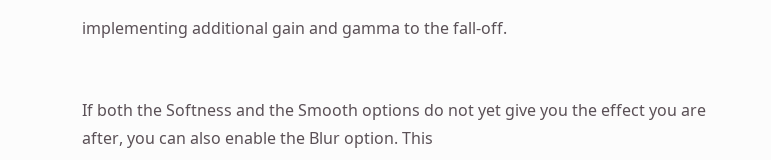implementing additional gain and gamma to the fall-off.


If both the Softness and the Smooth options do not yet give you the effect you are after, you can also enable the Blur option. This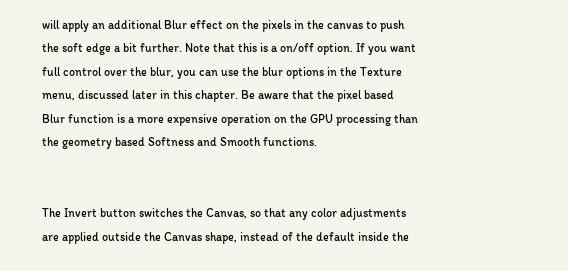will apply an additional Blur effect on the pixels in the canvas to push the soft edge a bit further. Note that this is a on/off option. If you want full control over the blur, you can use the blur options in the Texture menu, discussed later in this chapter. Be aware that the pixel based Blur function is a more expensive operation on the GPU processing than the geometry based Softness and Smooth functions.


The Invert button switches the Canvas, so that any color adjustments are applied outside the Canvas shape, instead of the default inside the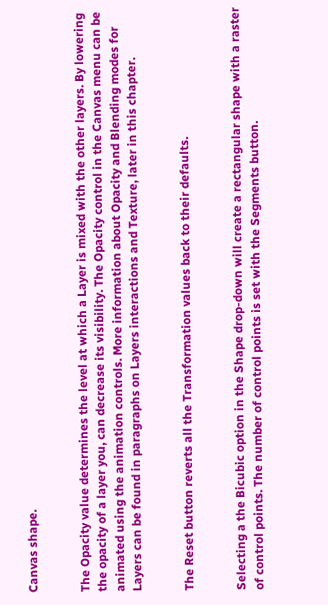Canvas shape.


The Opacity value determines the level at which a Layer is mixed with the other layers. By lowering the opacity of a layer you, can decrease its visibility. The Opacity control in the Canvas menu can be animated using the animation controls. More information about Opacity and Blending modes for Layers can be found in paragraphs on Layers interactions and Texture, later in this chapter.


The Reset button reverts all the Transformation values back to their defaults.


Selecting a the Bicubic option in the Shape drop-down will create a rectangular shape with a raster of control points. The number of control points is set with the Segments button.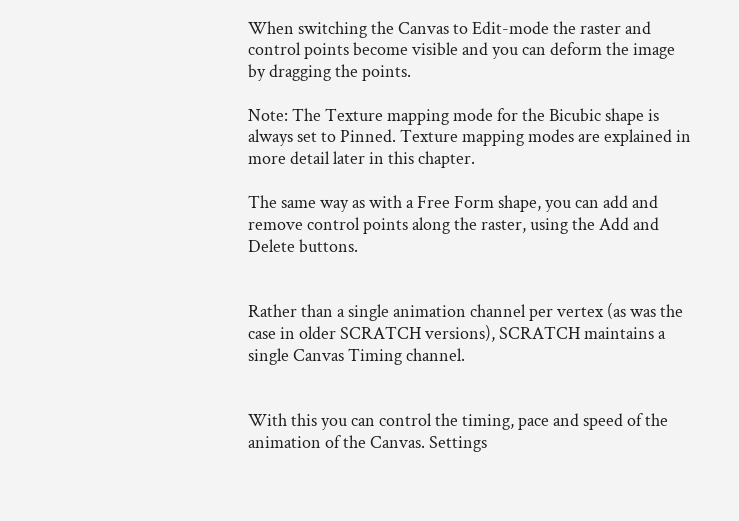When switching the Canvas to Edit-mode the raster and control points become visible and you can deform the image by dragging the points.

Note: The Texture mapping mode for the Bicubic shape is always set to Pinned. Texture mapping modes are explained in more detail later in this chapter.

The same way as with a Free Form shape, you can add and remove control points along the raster, using the Add and Delete buttons.


Rather than a single animation channel per vertex (as was the case in older SCRATCH versions), SCRATCH maintains a single Canvas Timing channel.


With this you can control the timing, pace and speed of the animation of the Canvas. Settings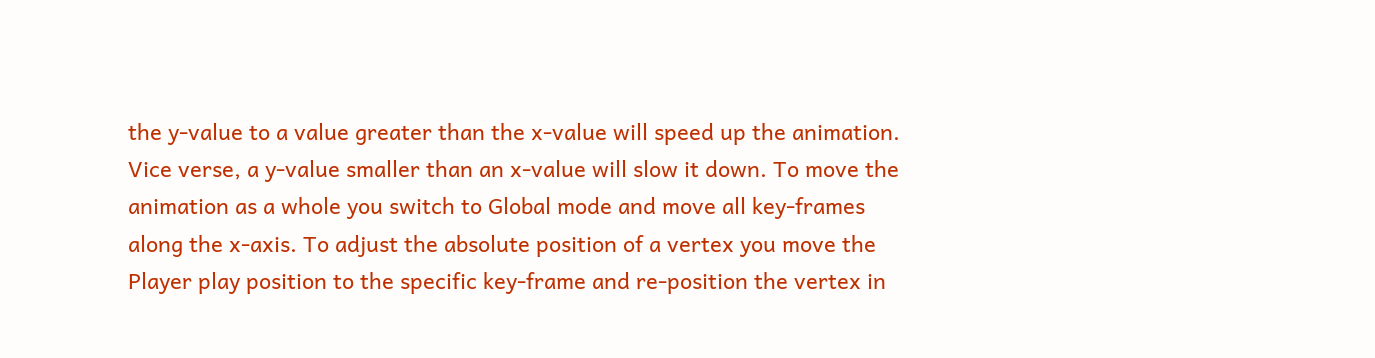the y-value to a value greater than the x-value will speed up the animation. Vice verse, a y-value smaller than an x-value will slow it down. To move the animation as a whole you switch to Global mode and move all key-frames along the x-axis. To adjust the absolute position of a vertex you move the Player play position to the specific key-frame and re-position the vertex in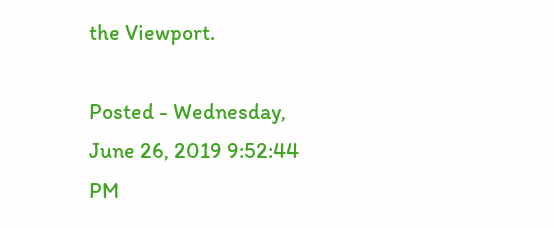the Viewport.

Posted - Wednesday, June 26, 2019 9:52:44 PM